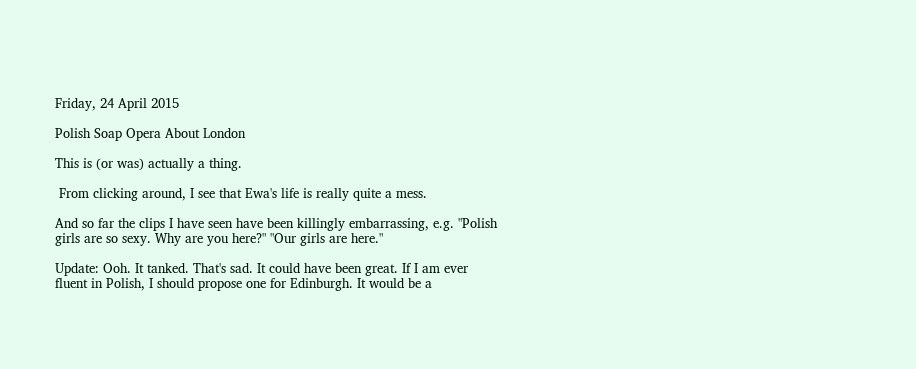Friday, 24 April 2015

Polish Soap Opera About London

This is (or was) actually a thing.

 From clicking around, I see that Ewa's life is really quite a mess.

And so far the clips I have seen have been killingly embarrassing, e.g. "Polish girls are so sexy. Why are you here?" "Our girls are here."

Update: Ooh. It tanked. That's sad. It could have been great. If I am ever fluent in Polish, I should propose one for Edinburgh. It would be a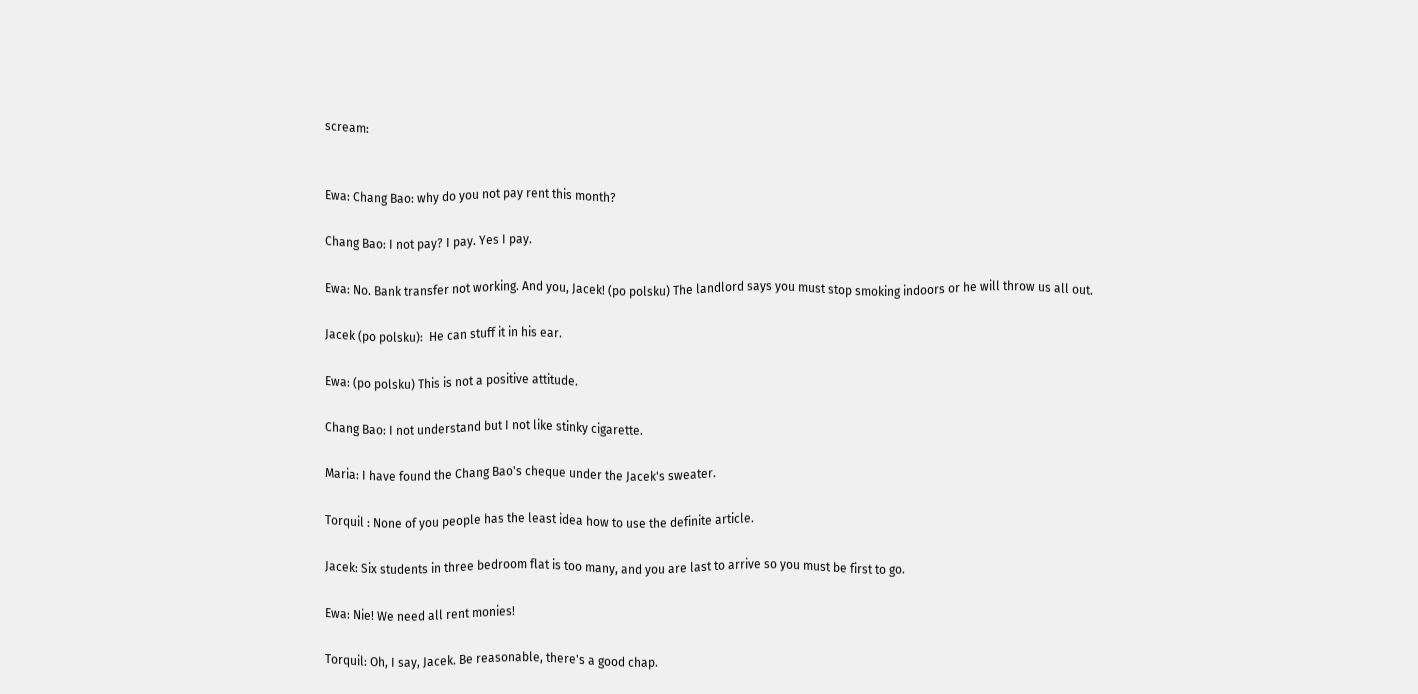scream:


Ewa: Chang Bao: why do you not pay rent this month?

Chang Bao: I not pay? I pay. Yes I pay.

Ewa: No. Bank transfer not working. And you, Jacek! (po polsku) The landlord says you must stop smoking indoors or he will throw us all out.

Jacek (po polsku):  He can stuff it in his ear.

Ewa: (po polsku) This is not a positive attitude.

Chang Bao: I not understand but I not like stinky cigarette.

Maria: I have found the Chang Bao's cheque under the Jacek's sweater.

Torquil : None of you people has the least idea how to use the definite article.

Jacek: Six students in three bedroom flat is too many, and you are last to arrive so you must be first to go.

Ewa: Nie! We need all rent monies!

Torquil: Oh, I say, Jacek. Be reasonable, there's a good chap.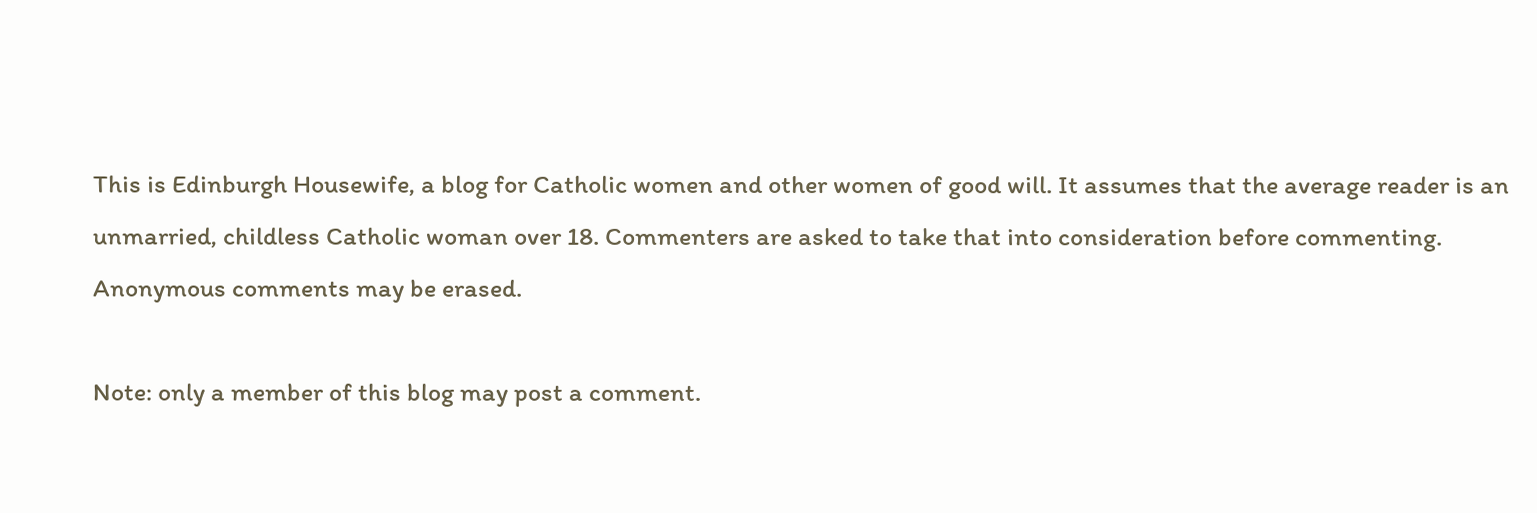This is Edinburgh Housewife, a blog for Catholic women and other women of good will. It assumes that the average reader is an unmarried, childless Catholic woman over 18. Commenters are asked to take that into consideration before commenting. Anonymous comments may be erased.

Note: only a member of this blog may post a comment.